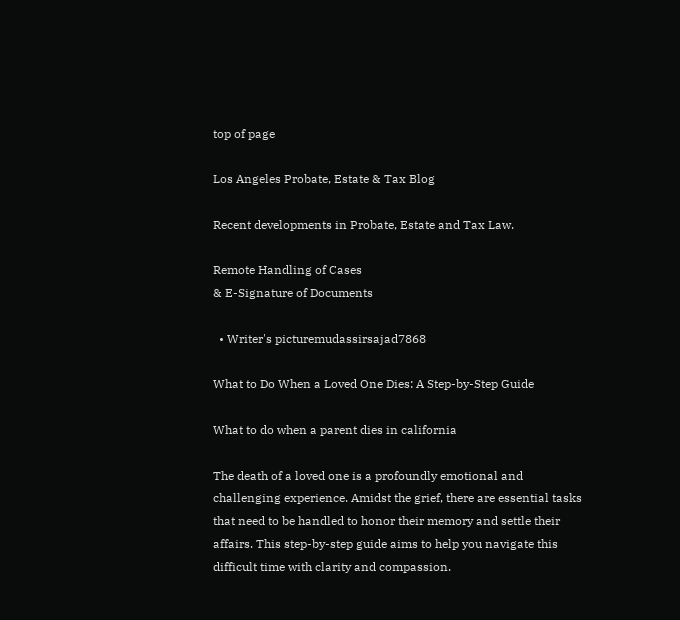top of page

Los Angeles Probate, Estate & Tax Blog

Recent developments in Probate, Estate and Tax Law.

Remote Handling of Cases
& E-Signature of Documents

  • Writer's picturemudassirsajad7868

What to Do When a Loved One Dies: A Step-by-Step Guide

What to do when a parent dies in california

The death of a loved one is a profoundly emotional and challenging experience. Amidst the grief, there are essential tasks that need to be handled to honor their memory and settle their affairs. This step-by-step guide aims to help you navigate this difficult time with clarity and compassion.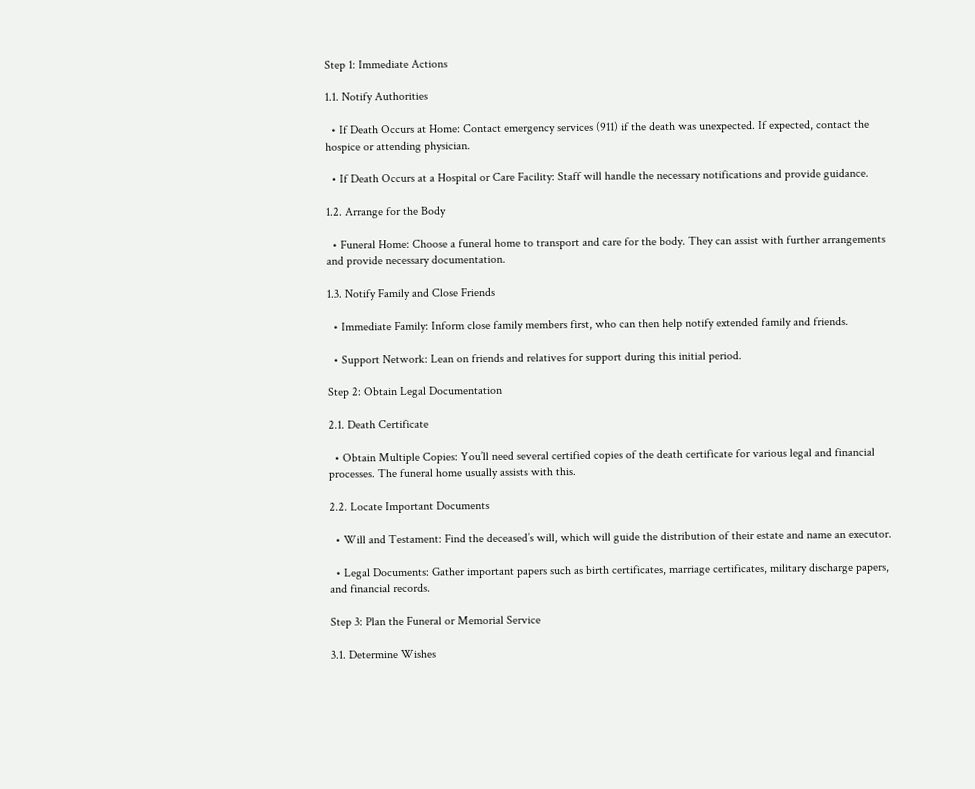Step 1: Immediate Actions

1.1. Notify Authorities

  • If Death Occurs at Home: Contact emergency services (911) if the death was unexpected. If expected, contact the hospice or attending physician.

  • If Death Occurs at a Hospital or Care Facility: Staff will handle the necessary notifications and provide guidance.

1.2. Arrange for the Body

  • Funeral Home: Choose a funeral home to transport and care for the body. They can assist with further arrangements and provide necessary documentation.

1.3. Notify Family and Close Friends

  • Immediate Family: Inform close family members first, who can then help notify extended family and friends.

  • Support Network: Lean on friends and relatives for support during this initial period.

Step 2: Obtain Legal Documentation

2.1. Death Certificate

  • Obtain Multiple Copies: You’ll need several certified copies of the death certificate for various legal and financial processes. The funeral home usually assists with this.

2.2. Locate Important Documents

  • Will and Testament: Find the deceased’s will, which will guide the distribution of their estate and name an executor.

  • Legal Documents: Gather important papers such as birth certificates, marriage certificates, military discharge papers, and financial records.

Step 3: Plan the Funeral or Memorial Service

3.1. Determine Wishes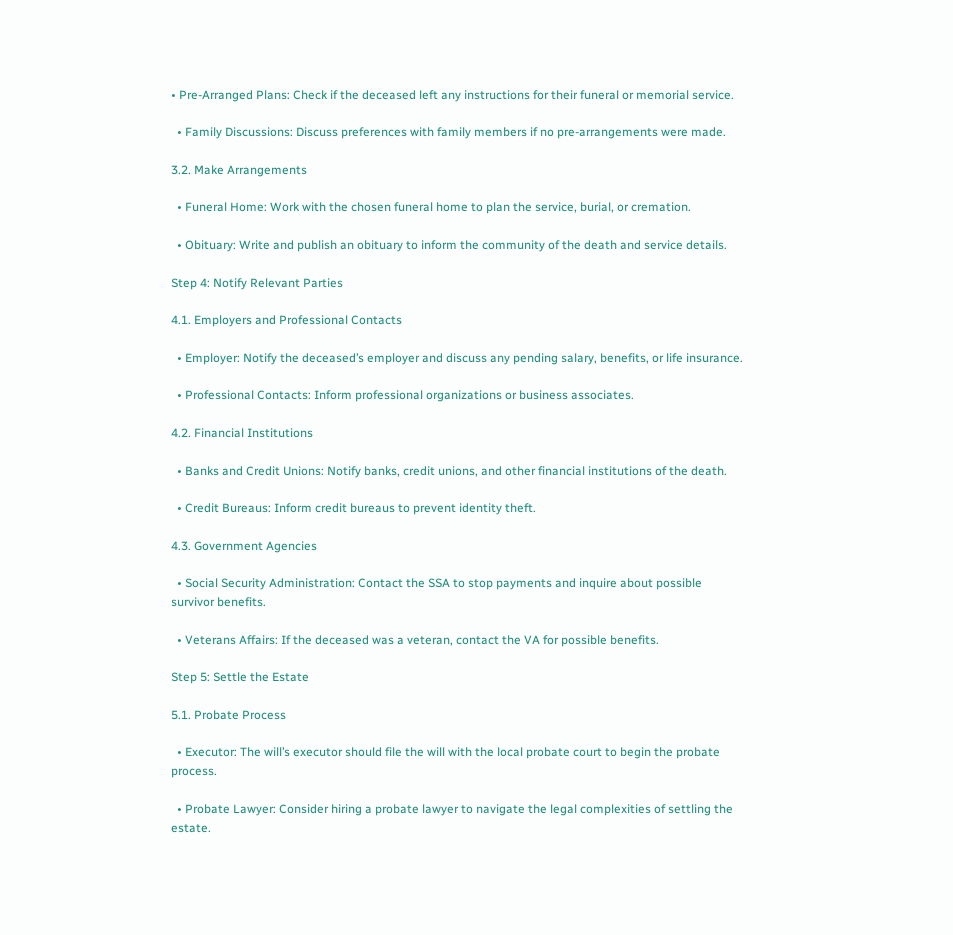• Pre-Arranged Plans: Check if the deceased left any instructions for their funeral or memorial service.

  • Family Discussions: Discuss preferences with family members if no pre-arrangements were made.

3.2. Make Arrangements

  • Funeral Home: Work with the chosen funeral home to plan the service, burial, or cremation.

  • Obituary: Write and publish an obituary to inform the community of the death and service details.

Step 4: Notify Relevant Parties

4.1. Employers and Professional Contacts

  • Employer: Notify the deceased’s employer and discuss any pending salary, benefits, or life insurance.

  • Professional Contacts: Inform professional organizations or business associates.

4.2. Financial Institutions

  • Banks and Credit Unions: Notify banks, credit unions, and other financial institutions of the death.

  • Credit Bureaus: Inform credit bureaus to prevent identity theft.

4.3. Government Agencies

  • Social Security Administration: Contact the SSA to stop payments and inquire about possible survivor benefits.

  • Veterans Affairs: If the deceased was a veteran, contact the VA for possible benefits.

Step 5: Settle the Estate

5.1. Probate Process

  • Executor: The will’s executor should file the will with the local probate court to begin the probate process.

  • Probate Lawyer: Consider hiring a probate lawyer to navigate the legal complexities of settling the estate.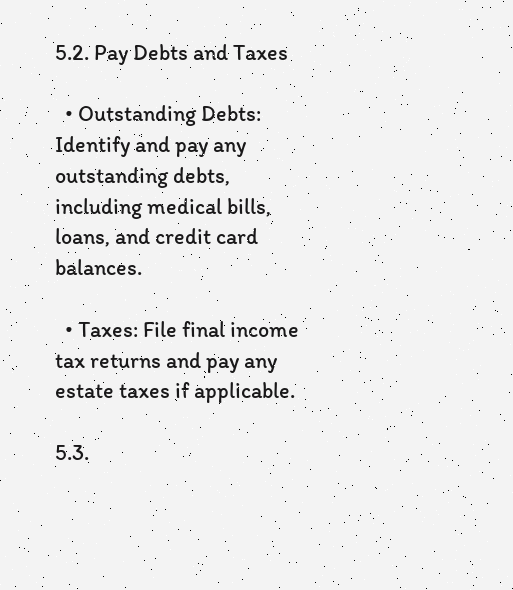5.2. Pay Debts and Taxes

  • Outstanding Debts: Identify and pay any outstanding debts, including medical bills, loans, and credit card balances.

  • Taxes: File final income tax returns and pay any estate taxes if applicable.

5.3.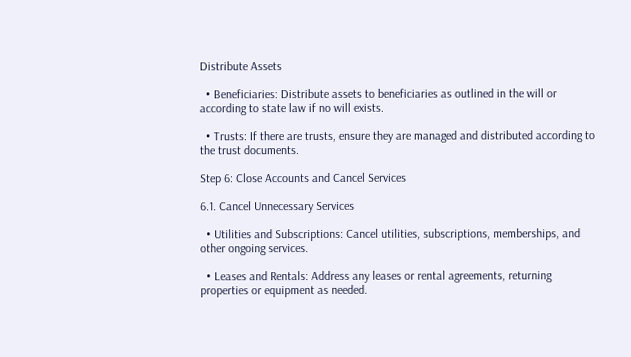Distribute Assets

  • Beneficiaries: Distribute assets to beneficiaries as outlined in the will or according to state law if no will exists.

  • Trusts: If there are trusts, ensure they are managed and distributed according to the trust documents.

Step 6: Close Accounts and Cancel Services

6.1. Cancel Unnecessary Services

  • Utilities and Subscriptions: Cancel utilities, subscriptions, memberships, and other ongoing services.

  • Leases and Rentals: Address any leases or rental agreements, returning properties or equipment as needed.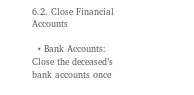6.2. Close Financial Accounts

  • Bank Accounts: Close the deceased’s bank accounts once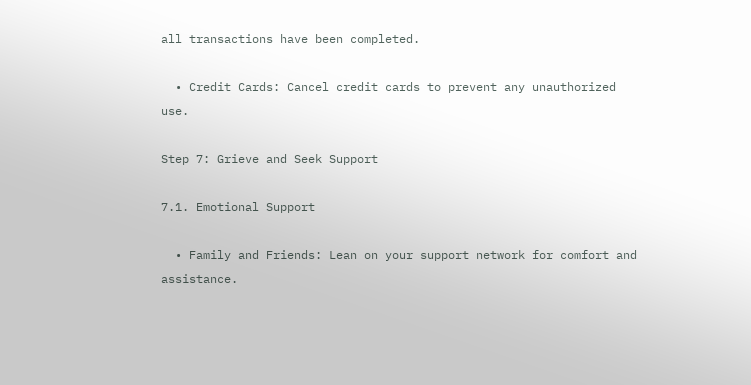all transactions have been completed.

  • Credit Cards: Cancel credit cards to prevent any unauthorized use.

Step 7: Grieve and Seek Support

7.1. Emotional Support

  • Family and Friends: Lean on your support network for comfort and assistance.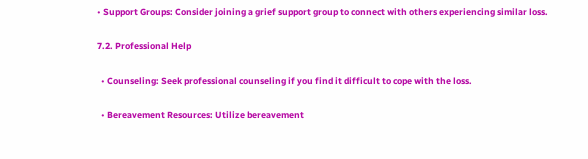• Support Groups: Consider joining a grief support group to connect with others experiencing similar loss.

7.2. Professional Help

  • Counseling: Seek professional counseling if you find it difficult to cope with the loss.

  • Bereavement Resources: Utilize bereavement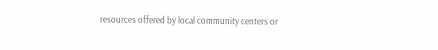resources offered by local community centers or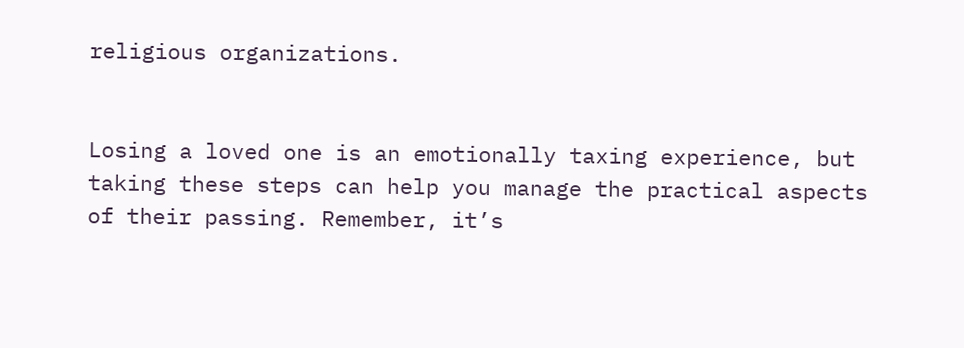religious organizations.


Losing a loved one is an emotionally taxing experience, but taking these steps can help you manage the practical aspects of their passing. Remember, it’s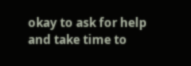okay to ask for help and take time to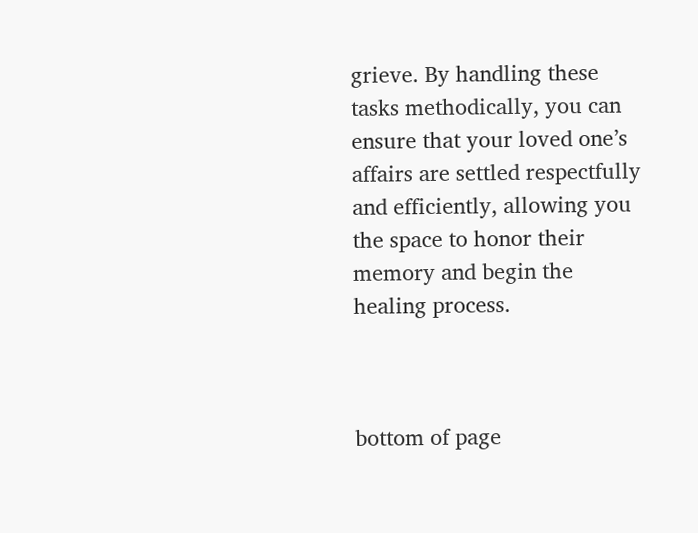grieve. By handling these tasks methodically, you can ensure that your loved one’s affairs are settled respectfully and efficiently, allowing you the space to honor their memory and begin the healing process.



bottom of page